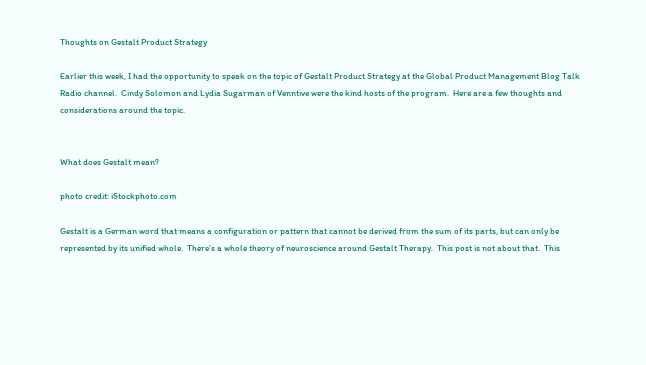Thoughts on Gestalt Product Strategy

Earlier this week, I had the opportunity to speak on the topic of Gestalt Product Strategy at the Global Product Management Blog Talk Radio channel.  Cindy Solomon and Lydia Sugarman of Venntive were the kind hosts of the program.  Here are a few thoughts and considerations around the topic.


What does Gestalt mean?

photo credit: iStockphoto.com

Gestalt is a German word that means a configuration or pattern that cannot be derived from the sum of its parts, but can only be represented by its unified whole.  There’s a whole theory of neuroscience around Gestalt Therapy.  This post is not about that.  This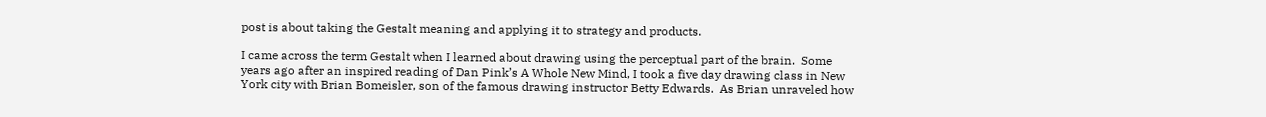post is about taking the Gestalt meaning and applying it to strategy and products.

I came across the term Gestalt when I learned about drawing using the perceptual part of the brain.  Some years ago after an inspired reading of Dan Pink’s A Whole New Mind, I took a five day drawing class in New York city with Brian Bomeisler, son of the famous drawing instructor Betty Edwards.  As Brian unraveled how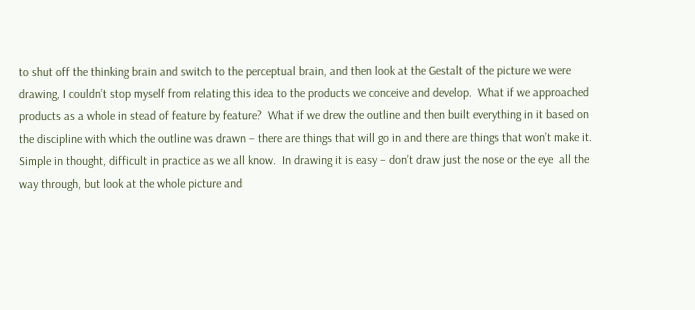to shut off the thinking brain and switch to the perceptual brain, and then look at the Gestalt of the picture we were drawing, I couldn’t stop myself from relating this idea to the products we conceive and develop.  What if we approached products as a whole in stead of feature by feature?  What if we drew the outline and then built everything in it based on the discipline with which the outline was drawn – there are things that will go in and there are things that won’t make it.  Simple in thought, difficult in practice as we all know.  In drawing it is easy – don’t draw just the nose or the eye  all the way through, but look at the whole picture and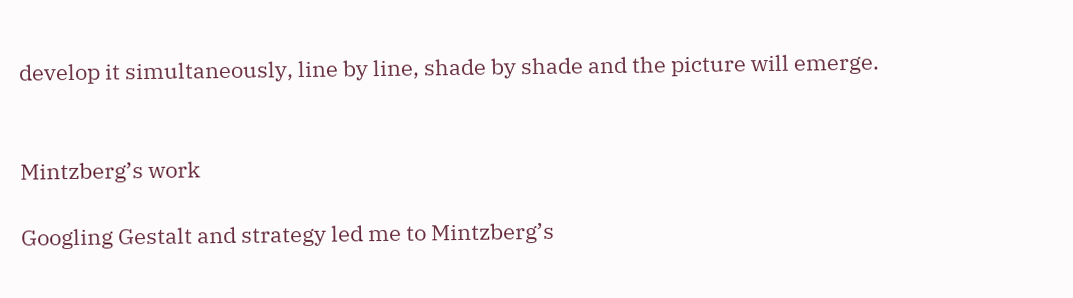develop it simultaneously, line by line, shade by shade and the picture will emerge.


Mintzberg’s work

Googling Gestalt and strategy led me to Mintzberg’s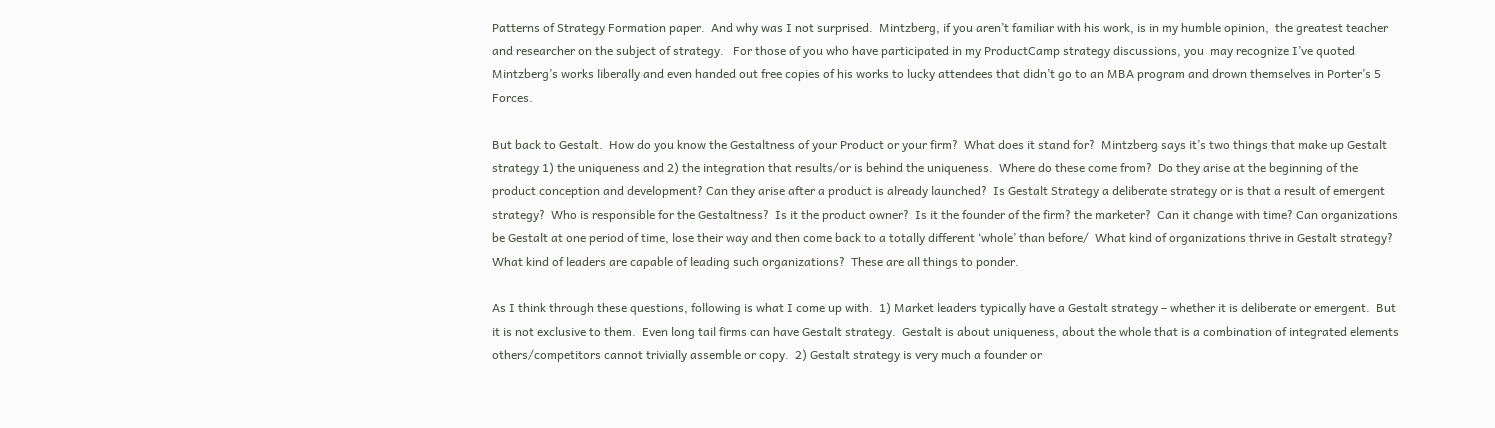Patterns of Strategy Formation paper.  And why was I not surprised.  Mintzberg, if you aren’t familiar with his work, is in my humble opinion,  the greatest teacher and researcher on the subject of strategy.   For those of you who have participated in my ProductCamp strategy discussions, you  may recognize I’ve quoted Mintzberg’s works liberally and even handed out free copies of his works to lucky attendees that didn’t go to an MBA program and drown themselves in Porter’s 5 Forces.

But back to Gestalt.  How do you know the Gestaltness of your Product or your firm?  What does it stand for?  Mintzberg says it’s two things that make up Gestalt strategy 1) the uniqueness and 2) the integration that results/or is behind the uniqueness.  Where do these come from?  Do they arise at the beginning of the product conception and development? Can they arise after a product is already launched?  Is Gestalt Strategy a deliberate strategy or is that a result of emergent strategy?  Who is responsible for the Gestaltness?  Is it the product owner?  Is it the founder of the firm? the marketer?  Can it change with time? Can organizations be Gestalt at one period of time, lose their way and then come back to a totally different ‘whole’ than before/  What kind of organizations thrive in Gestalt strategy?  What kind of leaders are capable of leading such organizations?  These are all things to ponder.

As I think through these questions, following is what I come up with.  1) Market leaders typically have a Gestalt strategy – whether it is deliberate or emergent.  But it is not exclusive to them.  Even long tail firms can have Gestalt strategy.  Gestalt is about uniqueness, about the whole that is a combination of integrated elements others/competitors cannot trivially assemble or copy.  2) Gestalt strategy is very much a founder or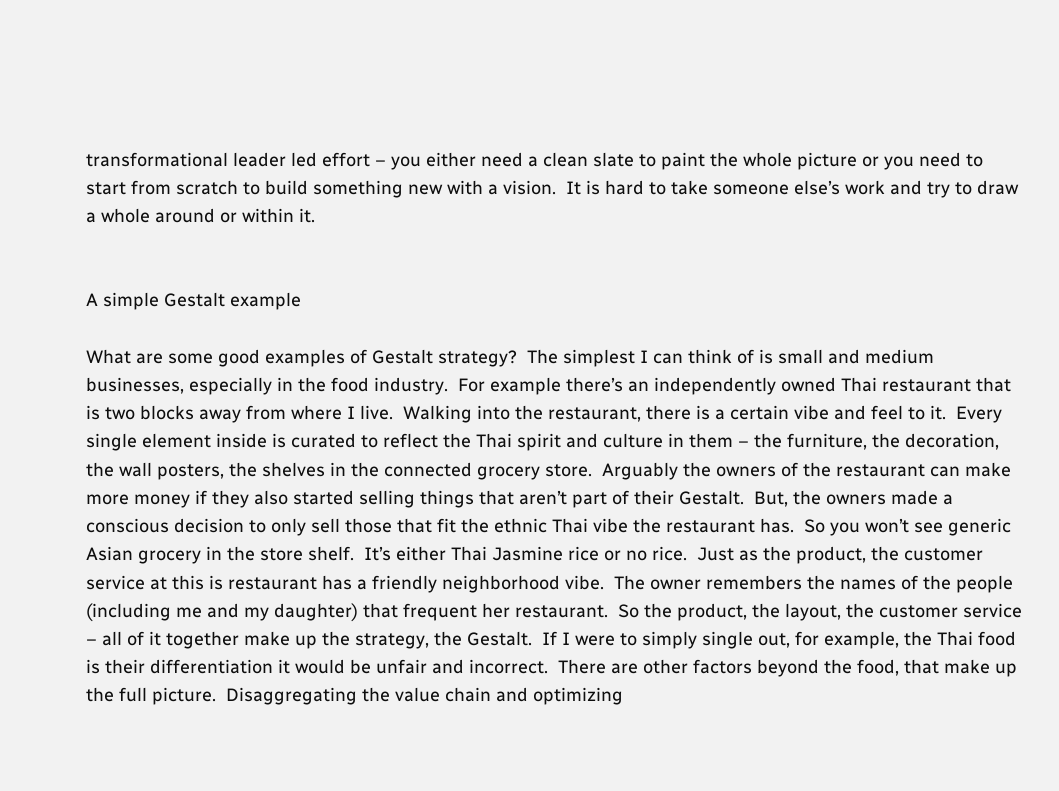transformational leader led effort – you either need a clean slate to paint the whole picture or you need to start from scratch to build something new with a vision.  It is hard to take someone else’s work and try to draw a whole around or within it.


A simple Gestalt example

What are some good examples of Gestalt strategy?  The simplest I can think of is small and medium businesses, especially in the food industry.  For example there’s an independently owned Thai restaurant that is two blocks away from where I live.  Walking into the restaurant, there is a certain vibe and feel to it.  Every single element inside is curated to reflect the Thai spirit and culture in them – the furniture, the decoration, the wall posters, the shelves in the connected grocery store.  Arguably the owners of the restaurant can make more money if they also started selling things that aren’t part of their Gestalt.  But, the owners made a conscious decision to only sell those that fit the ethnic Thai vibe the restaurant has.  So you won’t see generic Asian grocery in the store shelf.  It’s either Thai Jasmine rice or no rice.  Just as the product, the customer service at this is restaurant has a friendly neighborhood vibe.  The owner remembers the names of the people (including me and my daughter) that frequent her restaurant.  So the product, the layout, the customer service – all of it together make up the strategy, the Gestalt.  If I were to simply single out, for example, the Thai food is their differentiation it would be unfair and incorrect.  There are other factors beyond the food, that make up the full picture.  Disaggregating the value chain and optimizing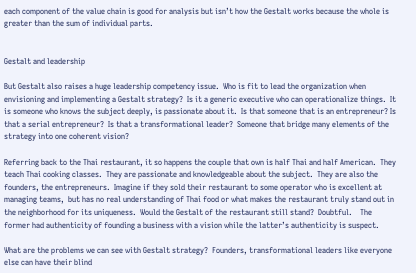each component of the value chain is good for analysis but isn’t how the Gestalt works because the whole is greater than the sum of individual parts.


Gestalt and leadership

But Gestalt also raises a huge leadership competency issue.  Who is fit to lead the organization when envisioning and implementing a Gestalt strategy?  Is it a generic executive who can operationalize things.  It is someone who knows the subject deeply, is passionate about it.  Is that someone that is an entrepreneur? Is that a serial entrepreneur?  Is that a transformational leader?  Someone that bridge many elements of the strategy into one coherent vision?

Referring back to the Thai restaurant, it so happens the couple that own is half Thai and half American.  They teach Thai cooking classes.  They are passionate and knowledgeable about the subject.  They are also the founders, the entrepreneurs.  Imagine if they sold their restaurant to some operator who is excellent at managing teams,  but has no real understanding of Thai food or what makes the restaurant truly stand out in the neighborhood for its uniqueness.  Would the Gestalt of the restaurant still stand?  Doubtful.    The former had authenticity of founding a business with a vision while the latter’s authenticity is suspect.

What are the problems we can see with Gestalt strategy?  Founders, transformational leaders like everyone else can have their blind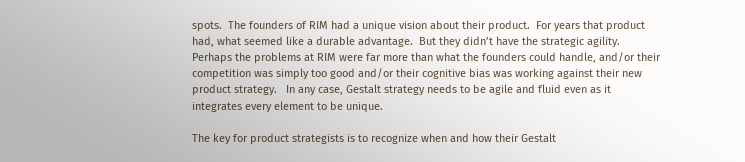spots.  The founders of RIM had a unique vision about their product.  For years that product had, what seemed like a durable advantage.  But they didn’t have the strategic agility.   Perhaps the problems at RIM were far more than what the founders could handle, and/or their competition was simply too good and/or their cognitive bias was working against their new product strategy.   In any case, Gestalt strategy needs to be agile and fluid even as it integrates every element to be unique.

The key for product strategists is to recognize when and how their Gestalt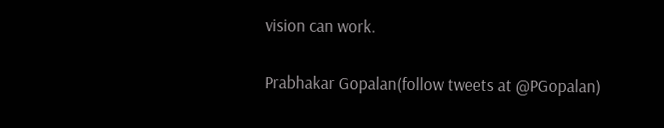vision can work.

Prabhakar Gopalan(follow tweets at @PGopalan)